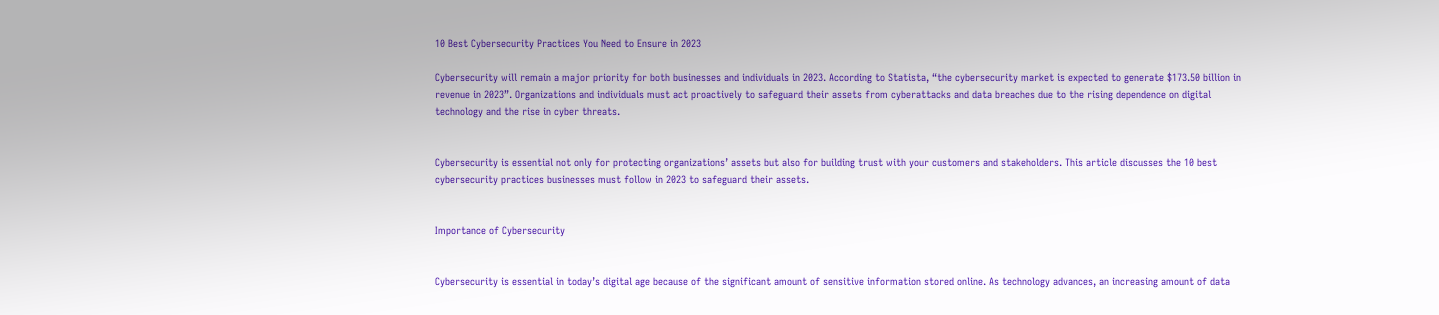10 Best Cybersecurity Practices You Need to Ensure in 2023

Cybersecurity will remain a major priority for both businesses and individuals in 2023. According to Statista, “the cybersecurity market is expected to generate $173.50 billion in revenue in 2023”. Organizations and individuals must act proactively to safeguard their assets from cyberattacks and data breaches due to the rising dependence on digital technology and the rise in cyber threats.


Cybersecurity is essential not only for protecting organizations’ assets but also for building trust with your customers and stakeholders. This article discusses the 10 best cybersecurity practices businesses must follow in 2023 to safeguard their assets.


Importance of Cybersecurity


Cybersecurity is essential in today’s digital age because of the significant amount of sensitive information stored online. As technology advances, an increasing amount of data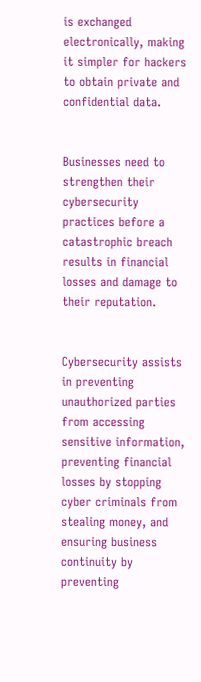is exchanged electronically, making it simpler for hackers to obtain private and confidential data.


Businesses need to strengthen their cybersecurity practices before a catastrophic breach results in financial losses and damage to their reputation.


Cybersecurity assists in preventing unauthorized parties from accessing sensitive information, preventing financial losses by stopping cyber criminals from stealing money, and ensuring business continuity by preventing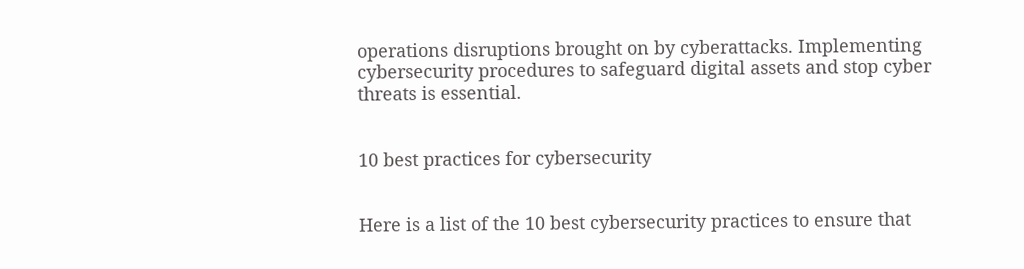operations disruptions brought on by cyberattacks. Implementing cybersecurity procedures to safeguard digital assets and stop cyber threats is essential.


10 best practices for cybersecurity


Here is a list of the 10 best cybersecurity practices to ensure that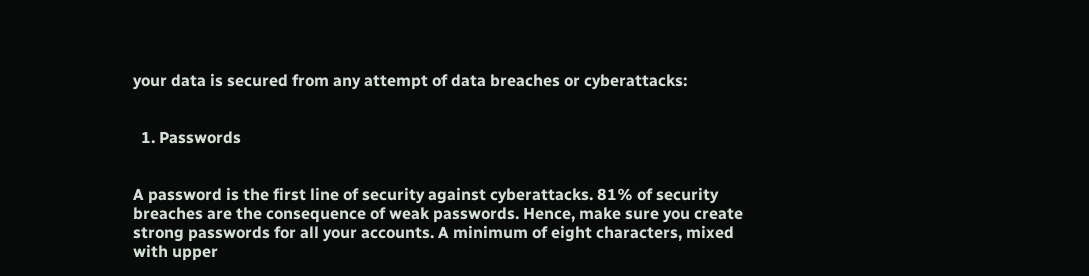your data is secured from any attempt of data breaches or cyberattacks:


  1. Passwords


A password is the first line of security against cyberattacks. 81% of security breaches are the consequence of weak passwords. Hence, make sure you create strong passwords for all your accounts. A minimum of eight characters, mixed with upper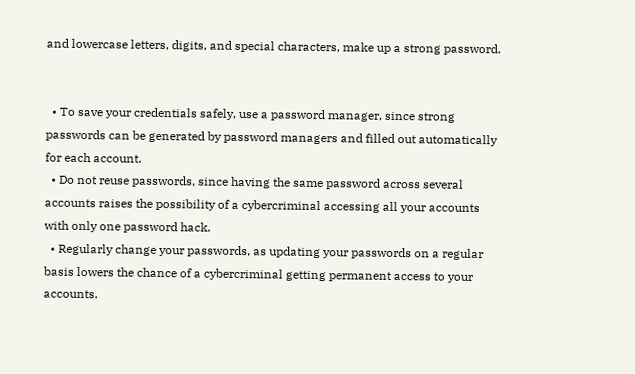and lowercase letters, digits, and special characters, make up a strong password.


  • To save your credentials safely, use a password manager, since strong passwords can be generated by password managers and filled out automatically for each account.
  • Do not reuse passwords, since having the same password across several accounts raises the possibility of a cybercriminal accessing all your accounts with only one password hack.
  • Regularly change your passwords, as updating your passwords on a regular basis lowers the chance of a cybercriminal getting permanent access to your accounts.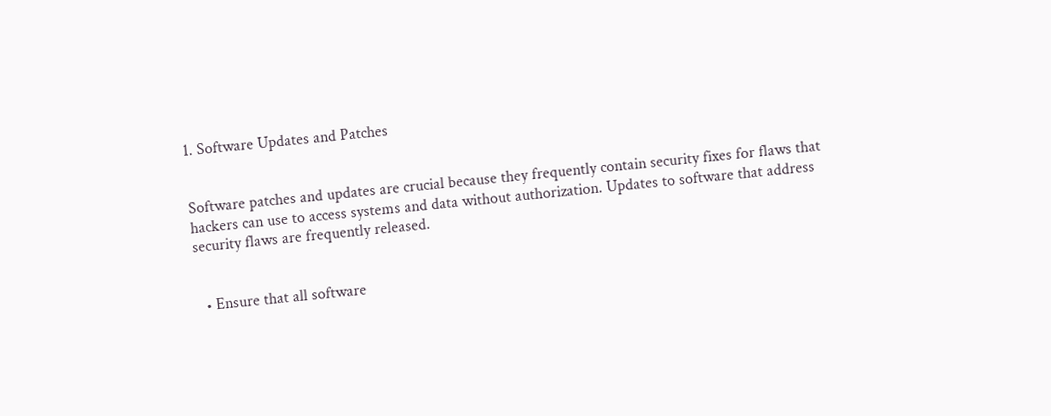1. Software Updates and Patches


Software patches and updates are crucial because they frequently contain security fixes for flaws that hackers can use to access systems and data without authorization. Updates to software that address security flaws are frequently released.


  • Ensure that all software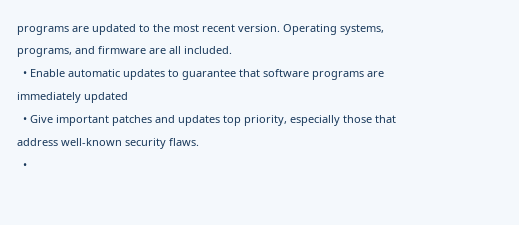programs are updated to the most recent version. Operating systems, programs, and firmware are all included.
  • Enable automatic updates to guarantee that software programs are immediately updated
  • Give important patches and updates top priority, especially those that address well-known security flaws.
  •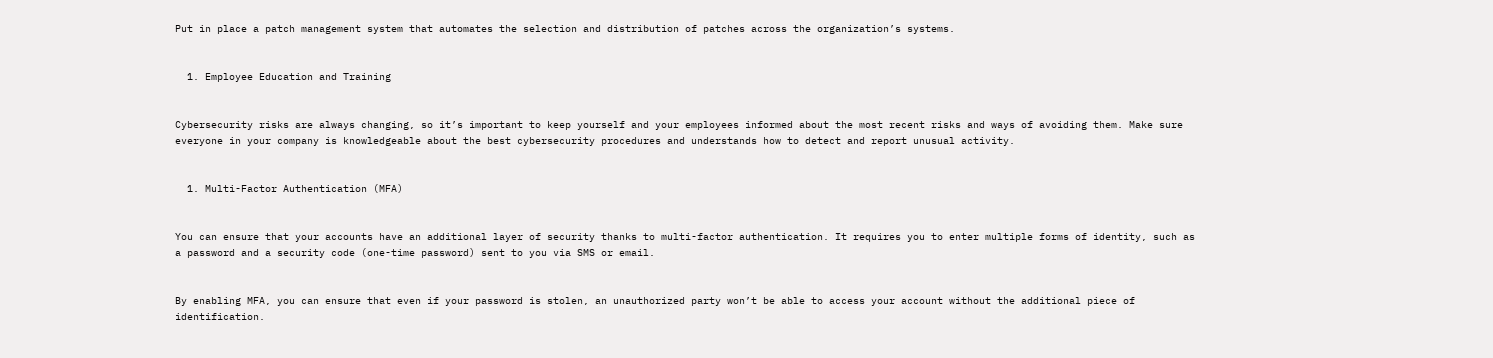Put in place a patch management system that automates the selection and distribution of patches across the organization’s systems.


  1. Employee Education and Training


Cybersecurity risks are always changing, so it’s important to keep yourself and your employees informed about the most recent risks and ways of avoiding them. Make sure everyone in your company is knowledgeable about the best cybersecurity procedures and understands how to detect and report unusual activity.


  1. Multi-Factor Authentication (MFA)


You can ensure that your accounts have an additional layer of security thanks to multi-factor authentication. It requires you to enter multiple forms of identity, such as a password and a security code (one-time password) sent to you via SMS or email.


By enabling MFA, you can ensure that even if your password is stolen, an unauthorized party won’t be able to access your account without the additional piece of identification.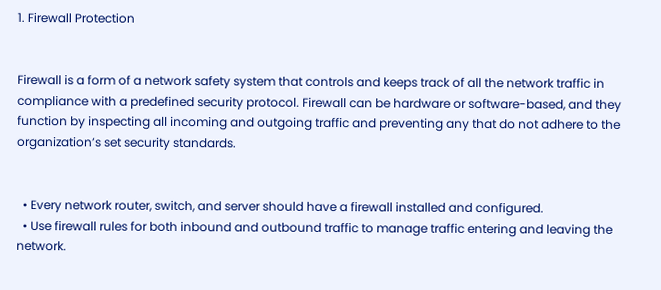1. Firewall Protection


Firewall is a form of a network safety system that controls and keeps track of all the network traffic in compliance with a predefined security protocol. Firewall can be hardware or software-based, and they function by inspecting all incoming and outgoing traffic and preventing any that do not adhere to the organization’s set security standards.


  • Every network router, switch, and server should have a firewall installed and configured.
  • Use firewall rules for both inbound and outbound traffic to manage traffic entering and leaving the network.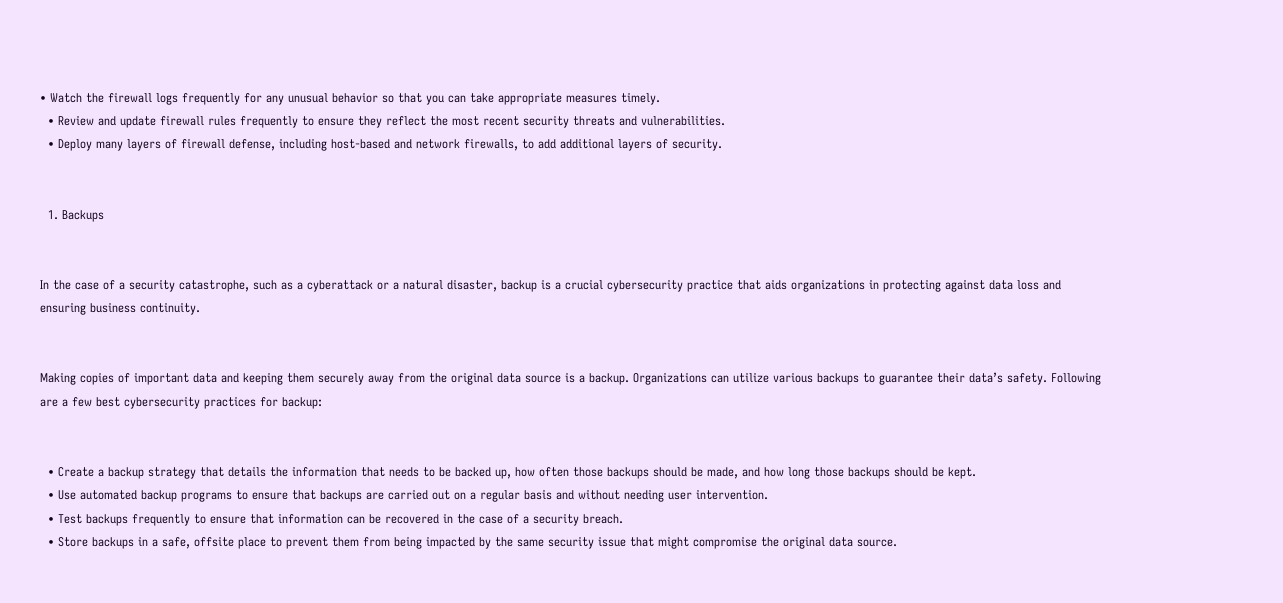• Watch the firewall logs frequently for any unusual behavior so that you can take appropriate measures timely.
  • Review and update firewall rules frequently to ensure they reflect the most recent security threats and vulnerabilities.
  • Deploy many layers of firewall defense, including host-based and network firewalls, to add additional layers of security.


  1. Backups


In the case of a security catastrophe, such as a cyberattack or a natural disaster, backup is a crucial cybersecurity practice that aids organizations in protecting against data loss and ensuring business continuity.


Making copies of important data and keeping them securely away from the original data source is a backup. Organizations can utilize various backups to guarantee their data’s safety. Following are a few best cybersecurity practices for backup:


  • Create a backup strategy that details the information that needs to be backed up, how often those backups should be made, and how long those backups should be kept.
  • Use automated backup programs to ensure that backups are carried out on a regular basis and without needing user intervention.
  • Test backups frequently to ensure that information can be recovered in the case of a security breach.
  • Store backups in a safe, offsite place to prevent them from being impacted by the same security issue that might compromise the original data source.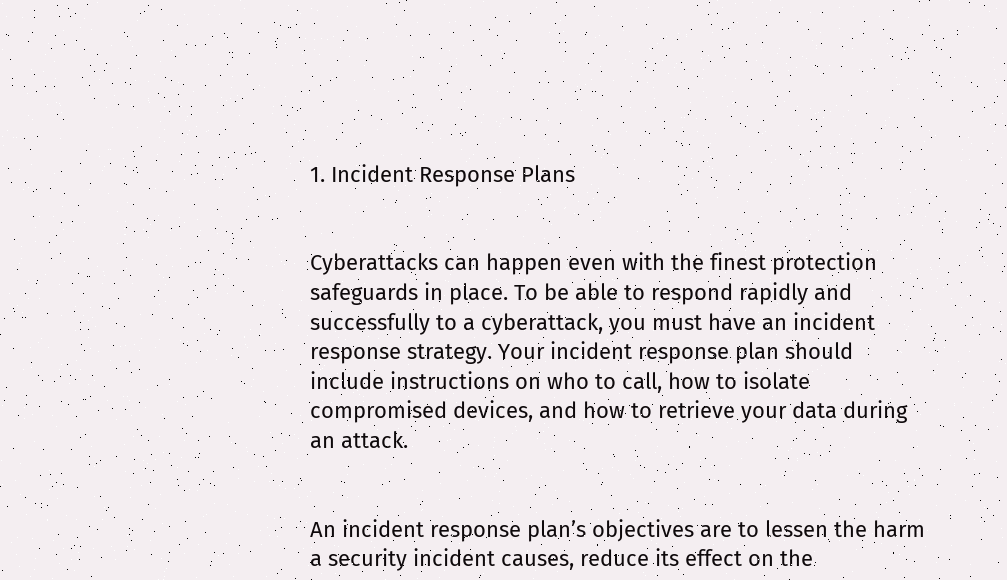1. Incident Response Plans


Cyberattacks can happen even with the finest protection safeguards in place. To be able to respond rapidly and successfully to a cyberattack, you must have an incident response strategy. Your incident response plan should include instructions on who to call, how to isolate compromised devices, and how to retrieve your data during an attack.


An incident response plan’s objectives are to lessen the harm a security incident causes, reduce its effect on the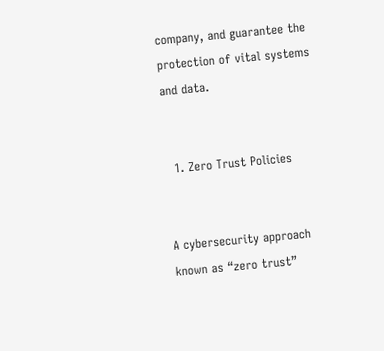company, and guarantee the protection of vital systems and data.


  1. Zero Trust Policies


A cybersecurity approach known as “zero trust”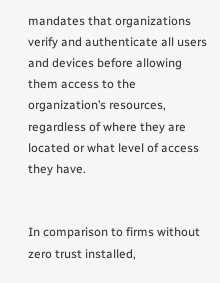mandates that organizations verify and authenticate all users and devices before allowing them access to the organization’s resources, regardless of where they are located or what level of access they have.


In comparison to firms without zero trust installed,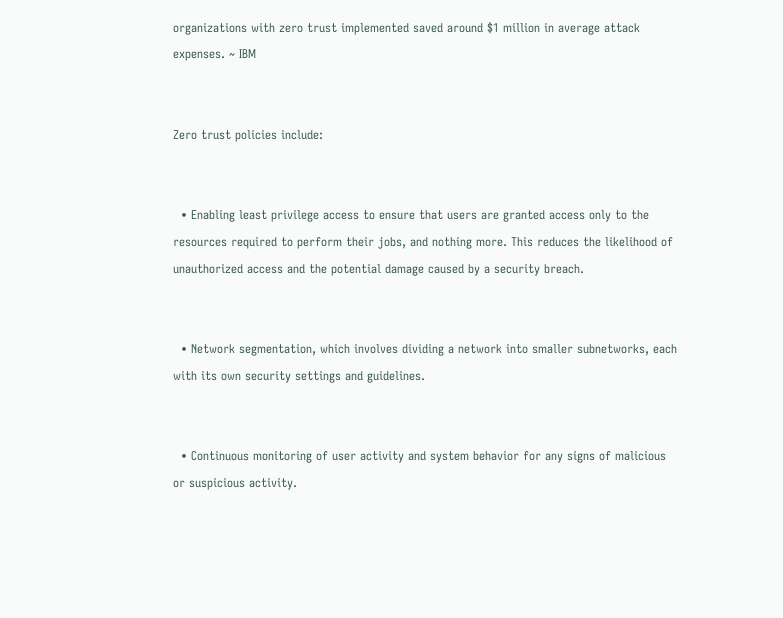organizations with zero trust implemented saved around $1 million in average attack expenses. ~ IBM


Zero trust policies include:


  • Enabling least privilege access to ensure that users are granted access only to the resources required to perform their jobs, and nothing more. This reduces the likelihood of unauthorized access and the potential damage caused by a security breach.


  • Network segmentation, which involves dividing a network into smaller subnetworks, each with its own security settings and guidelines.


  • Continuous monitoring of user activity and system behavior for any signs of malicious or suspicious activity.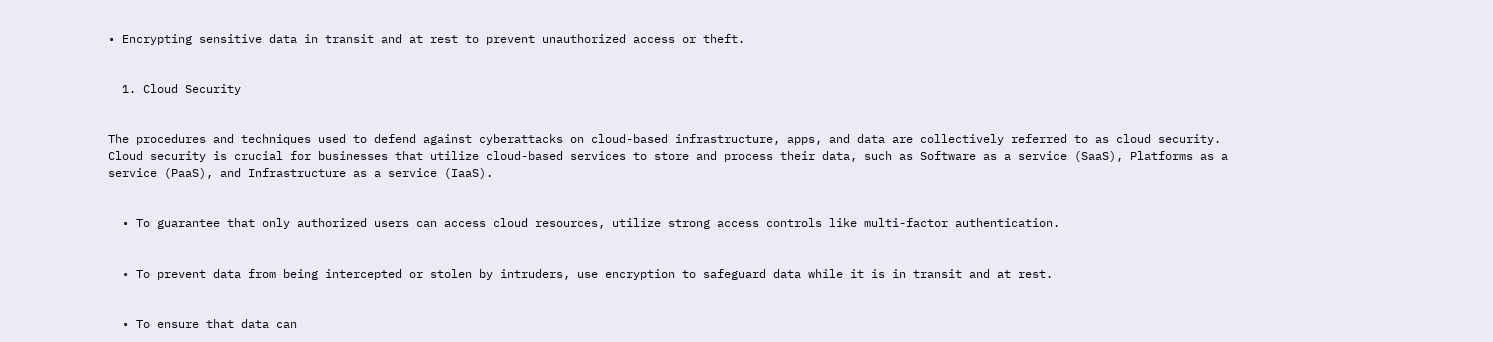• Encrypting sensitive data in transit and at rest to prevent unauthorized access or theft.


  1. Cloud Security


The procedures and techniques used to defend against cyberattacks on cloud-based infrastructure, apps, and data are collectively referred to as cloud security. Cloud security is crucial for businesses that utilize cloud-based services to store and process their data, such as Software as a service (SaaS), Platforms as a service (PaaS), and Infrastructure as a service (IaaS).


  • To guarantee that only authorized users can access cloud resources, utilize strong access controls like multi-factor authentication.


  • To prevent data from being intercepted or stolen by intruders, use encryption to safeguard data while it is in transit and at rest.


  • To ensure that data can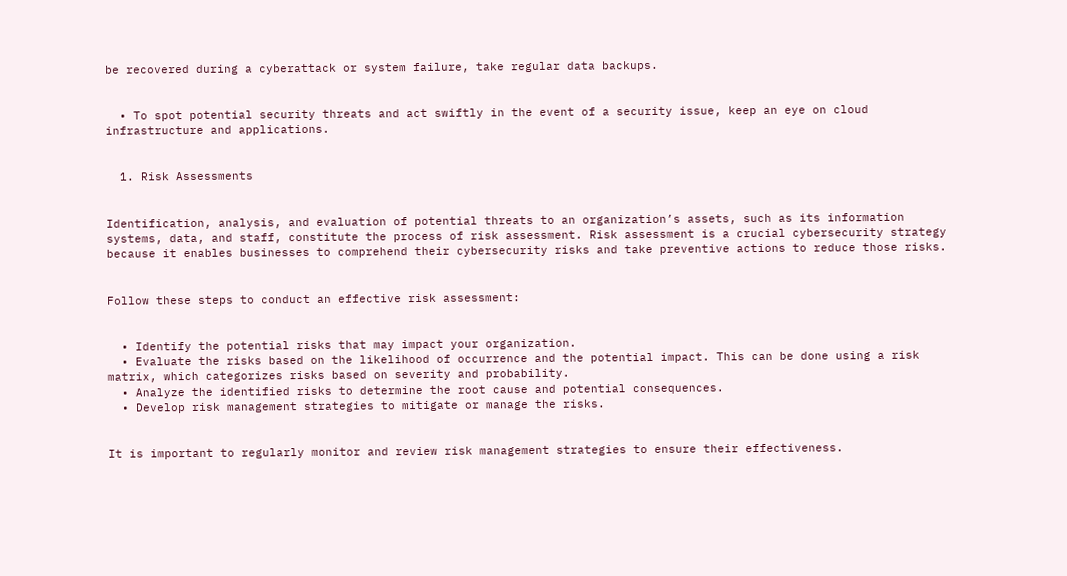be recovered during a cyberattack or system failure, take regular data backups.


  • To spot potential security threats and act swiftly in the event of a security issue, keep an eye on cloud infrastructure and applications.


  1. Risk Assessments


Identification, analysis, and evaluation of potential threats to an organization’s assets, such as its information systems, data, and staff, constitute the process of risk assessment. Risk assessment is a crucial cybersecurity strategy because it enables businesses to comprehend their cybersecurity risks and take preventive actions to reduce those risks.


Follow these steps to conduct an effective risk assessment:


  • Identify the potential risks that may impact your organization.
  • Evaluate the risks based on the likelihood of occurrence and the potential impact. This can be done using a risk matrix, which categorizes risks based on severity and probability.
  • Analyze the identified risks to determine the root cause and potential consequences.
  • Develop risk management strategies to mitigate or manage the risks.


It is important to regularly monitor and review risk management strategies to ensure their effectiveness.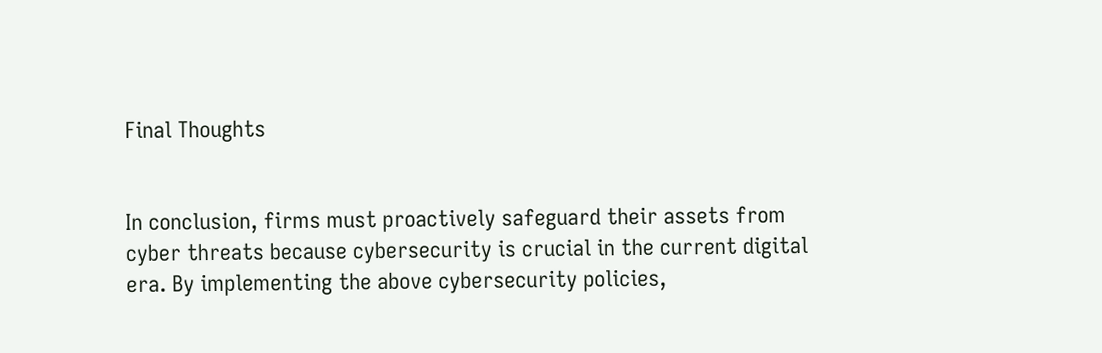Final Thoughts


In conclusion, firms must proactively safeguard their assets from cyber threats because cybersecurity is crucial in the current digital era. By implementing the above cybersecurity policies,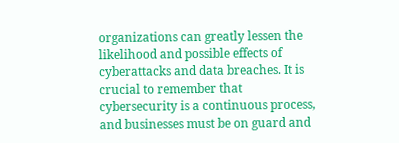organizations can greatly lessen the likelihood and possible effects of cyberattacks and data breaches. It is crucial to remember that cybersecurity is a continuous process, and businesses must be on guard and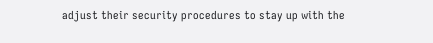adjust their security procedures to stay up with the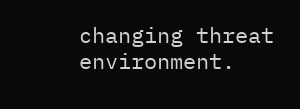changing threat environment.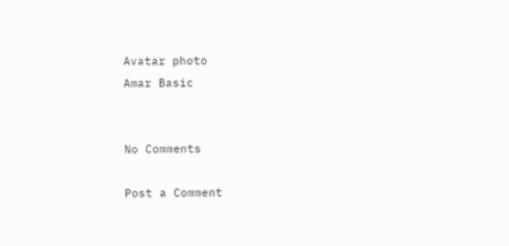Avatar photo
Amar Basic


No Comments

Post a Comment